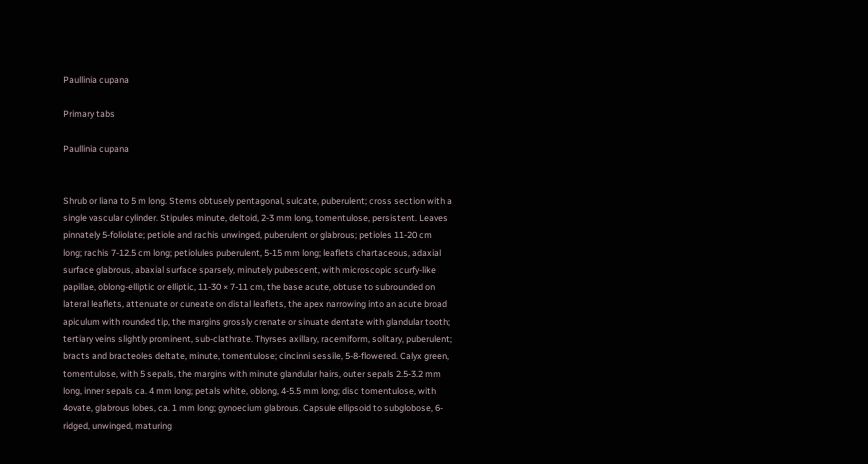Paullinia cupana

Primary tabs

Paullinia cupana


Shrub or liana to 5 m long. Stems obtusely pentagonal, sulcate, puberulent; cross section with a single vascular cylinder. Stipules minute, deltoid, 2-3 mm long, tomentulose, persistent. Leaves pinnately 5-foliolate; petiole and rachis unwinged, puberulent or glabrous; petioles 11-20 cm long; rachis 7-12.5 cm long; petiolules puberulent, 5-15 mm long; leaflets chartaceous, adaxial surface glabrous, abaxial surface sparsely, minutely pubescent, with microscopic scurfy-like papillae, oblong-elliptic or elliptic, 11-30 × 7-11 cm, the base acute, obtuse to subrounded on lateral leaflets, attenuate or cuneate on distal leaflets, the apex narrowing into an acute broad apiculum with rounded tip, the margins grossly crenate or sinuate dentate with glandular tooth; tertiary veins slightly prominent, sub-clathrate. Thyrses axillary, racemiform, solitary, puberulent; bracts and bracteoles deltate, minute, tomentulose; cincinni sessile, 5-8-flowered. Calyx green, tomentulose, with 5 sepals, the margins with minute glandular hairs, outer sepals 2.5-3.2 mm long, inner sepals ca. 4 mm long; petals white, oblong, 4-5.5 mm long; disc tomentulose, with 4ovate, glabrous lobes, ca. 1 mm long; gynoecium glabrous. Capsule ellipsoid to subglobose, 6-ridged, unwinged, maturing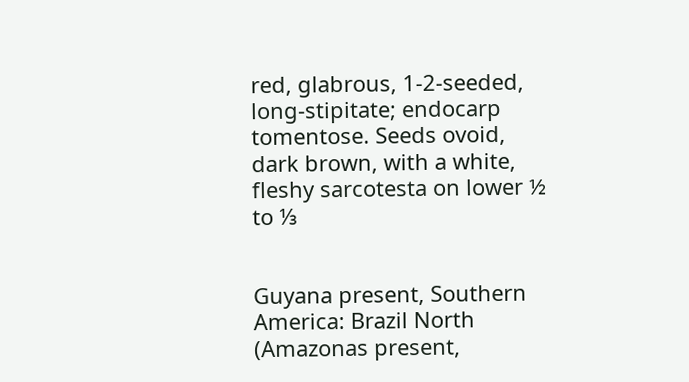red, glabrous, 1-2-seeded, long-stipitate; endocarp tomentose. Seeds ovoid, dark brown, with a white, fleshy sarcotesta on lower ½ to ⅓


Guyana present, Southern America: Brazil North (Amazonas present,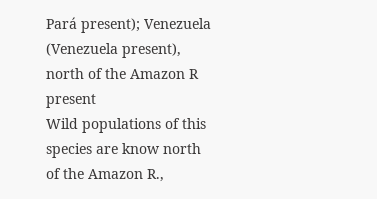Pará present); Venezuela (Venezuela present), north of the Amazon R present
Wild populations of this species are know north of the Amazon R.,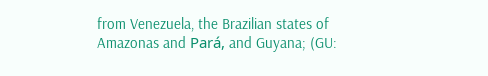from Venezuela, the Brazilian states of Amazonas and Pará, and Guyana; (GU: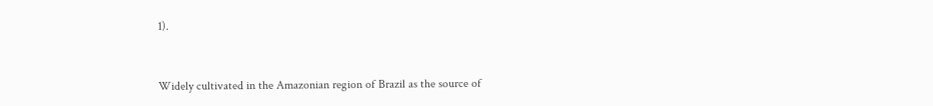1).


Widely cultivated in the Amazonian region of Brazil as the source of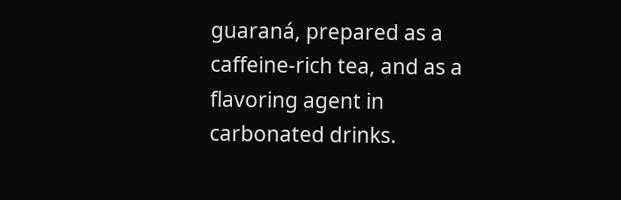guaraná, prepared as a caffeine-rich tea, and as a flavoring agent in carbonated drinks.